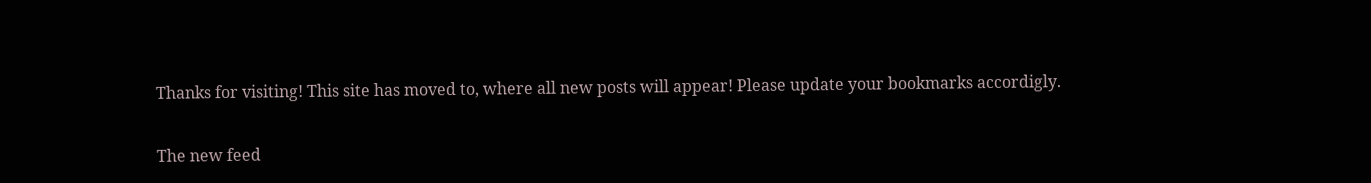Thanks for visiting! This site has moved to, where all new posts will appear! Please update your bookmarks accordigly.

The new feed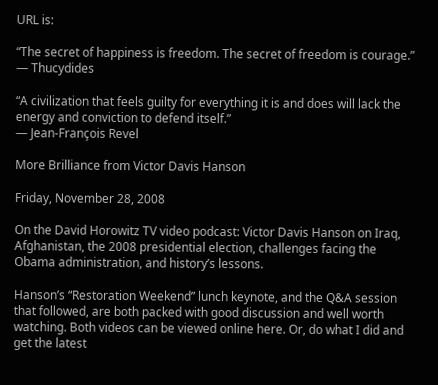URL is:

“The secret of happiness is freedom. The secret of freedom is courage.”
— Thucydides

“A civilization that feels guilty for everything it is and does will lack the energy and conviction to defend itself.”
— Jean-François Revel

More Brilliance from Victor Davis Hanson

Friday, November 28, 2008

On the David Horowitz TV video podcast: Victor Davis Hanson on Iraq, Afghanistan, the 2008 presidential election, challenges facing the Obama administration, and history’s lessons.

Hanson’s “Restoration Weekend” lunch keynote, and the Q&A session that followed, are both packed with good discussion and well worth watching. Both videos can be viewed online here. Or, do what I did and get the latest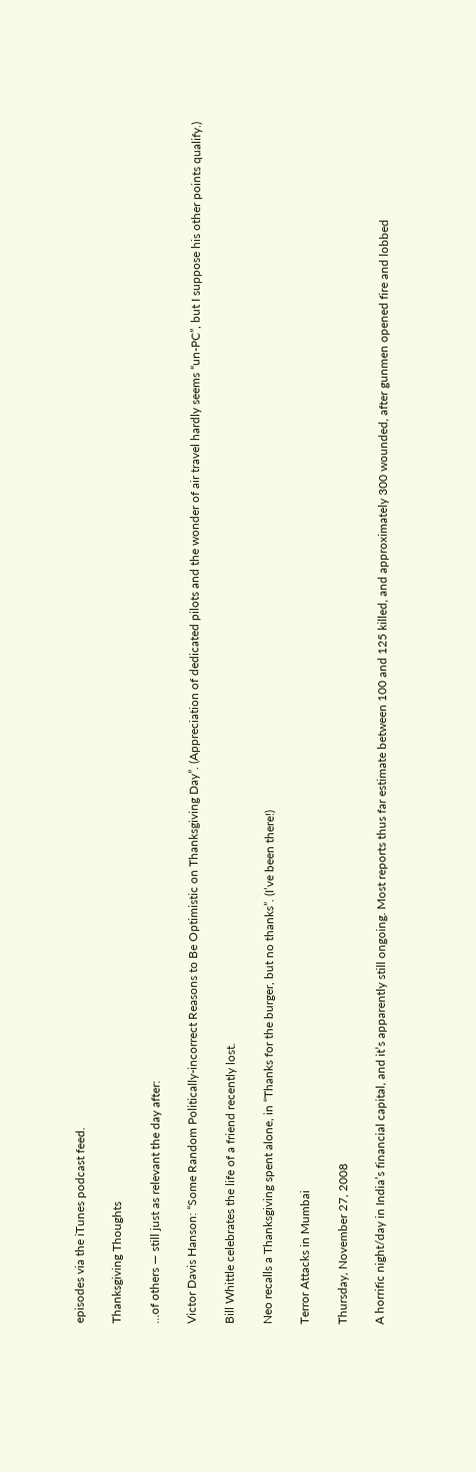episodes via the iTunes podcast feed.

Thanksgiving Thoughts

…of others — still just as relevant the day after:

Victor Davis Hanson: “Some Random Politically-incorrect Reasons to Be Optimistic on Thanksgiving Day”. (Appreciation of dedicated pilots and the wonder of air travel hardly seems “un-PC”, but I suppose his other points qualify.)

Bill Whittle celebrates the life of a friend recently lost.

Neo recalls a Thanksgiving spent alone, in “Thanks for the burger, but no thanks”. (I’ve been there!)

Terror Attacks in Mumbai

Thursday, November 27, 2008

A horrific night/day in India’s financial capital, and it’s apparently still ongoing. Most reports thus far estimate between 100 and 125 killed, and approximately 300 wounded, after gunmen opened fire and lobbed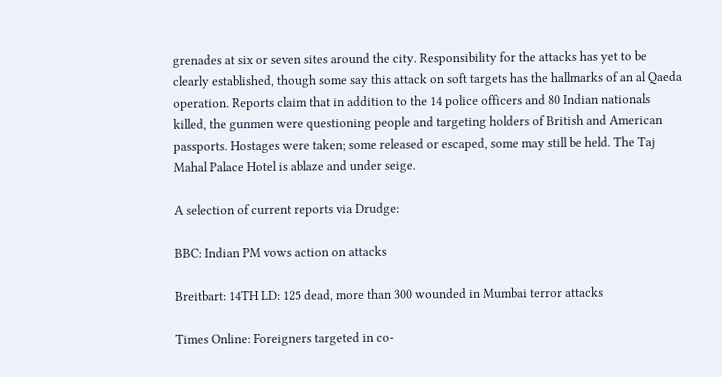grenades at six or seven sites around the city. Responsibility for the attacks has yet to be clearly established, though some say this attack on soft targets has the hallmarks of an al Qaeda operation. Reports claim that in addition to the 14 police officers and 80 Indian nationals killed, the gunmen were questioning people and targeting holders of British and American passports. Hostages were taken; some released or escaped, some may still be held. The Taj Mahal Palace Hotel is ablaze and under seige.

A selection of current reports via Drudge:

BBC: Indian PM vows action on attacks

Breitbart: 14TH LD: 125 dead, more than 300 wounded in Mumbai terror attacks

Times Online: Foreigners targeted in co-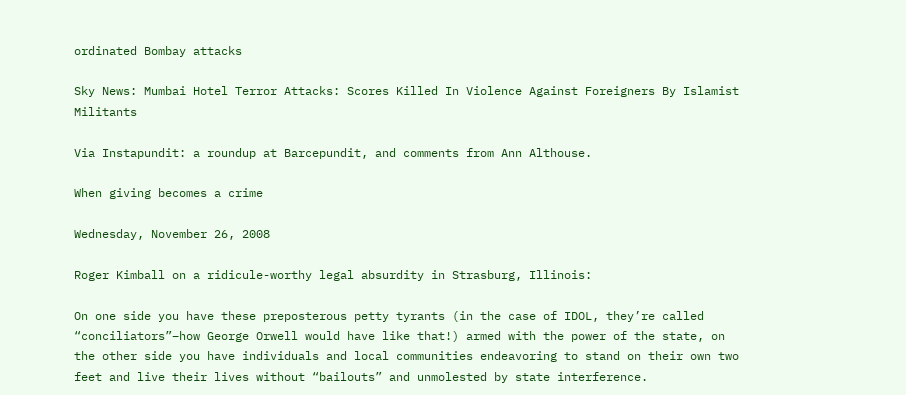ordinated Bombay attacks

Sky News: Mumbai Hotel Terror Attacks: Scores Killed In Violence Against Foreigners By Islamist Militants

Via Instapundit: a roundup at Barcepundit, and comments from Ann Althouse.

When giving becomes a crime

Wednesday, November 26, 2008

Roger Kimball on a ridicule-worthy legal absurdity in Strasburg, Illinois:

On one side you have these preposterous petty tyrants (in the case of IDOL, they’re called “conciliators”–how George Orwell would have like that!) armed with the power of the state, on the other side you have individuals and local communities endeavoring to stand on their own two feet and live their lives without “bailouts” and unmolested by state interference.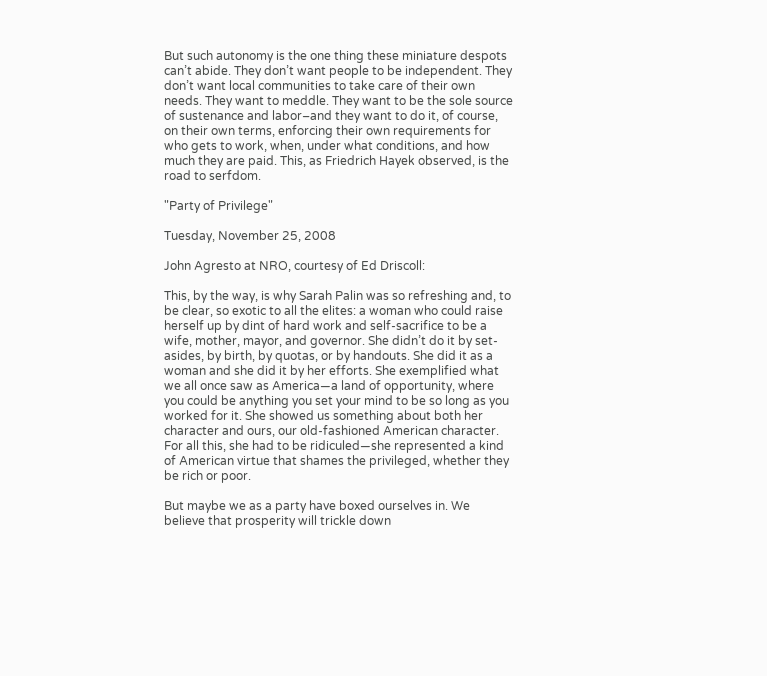But such autonomy is the one thing these miniature despots can’t abide. They don’t want people to be independent. They don’t want local communities to take care of their own needs. They want to meddle. They want to be the sole source of sustenance and labor–and they want to do it, of course, on their own terms, enforcing their own requirements for who gets to work, when, under what conditions, and how much they are paid. This, as Friedrich Hayek observed, is the road to serfdom.

"Party of Privilege"

Tuesday, November 25, 2008

John Agresto at NRO, courtesy of Ed Driscoll:

This, by the way, is why Sarah Palin was so refreshing and, to be clear, so exotic to all the elites: a woman who could raise herself up by dint of hard work and self-sacrifice to be a wife, mother, mayor, and governor. She didn’t do it by set-asides, by birth, by quotas, or by handouts. She did it as a woman and she did it by her efforts. She exemplified what we all once saw as America—a land of opportunity, where you could be anything you set your mind to be so long as you worked for it. She showed us something about both her character and ours, our old-fashioned American character. For all this, she had to be ridiculed—she represented a kind of American virtue that shames the privileged, whether they be rich or poor.

But maybe we as a party have boxed ourselves in. We believe that prosperity will trickle down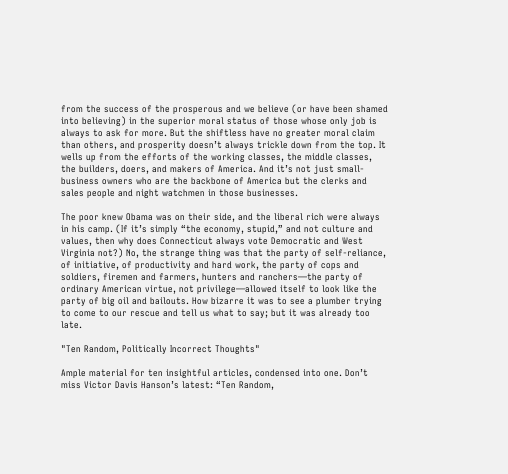from the success of the prosperous and we believe (or have been shamed into believing) in the superior moral status of those whose only job is always to ask for more. But the shiftless have no greater moral claim than others, and prosperity doesn’t always trickle down from the top. It wells up from the efforts of the working classes, the middle classes, the builders, doers, and makers of America. And it’s not just small-business owners who are the backbone of America but the clerks and sales people and night watchmen in those businesses.

The poor knew Obama was on their side, and the liberal rich were always in his camp. (If it’s simply “the economy, stupid,” and not culture and values, then why does Connecticut always vote Democratic and West Virginia not?) No, the strange thing was that the party of self-reliance, of initiative, of productivity and hard work, the party of cops and soldiers, firemen and farmers, hunters and ranchers—the party of ordinary American virtue, not privilege—allowed itself to look like the party of big oil and bailouts. How bizarre it was to see a plumber trying to come to our rescue and tell us what to say; but it was already too late.

"Ten Random, Politically Incorrect Thoughts"

Ample material for ten insightful articles, condensed into one. Don’t miss Victor Davis Hanson’s latest: “Ten Random,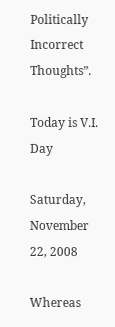Politically Incorrect Thoughts”.

Today is V.I. Day

Saturday, November 22, 2008

Whereas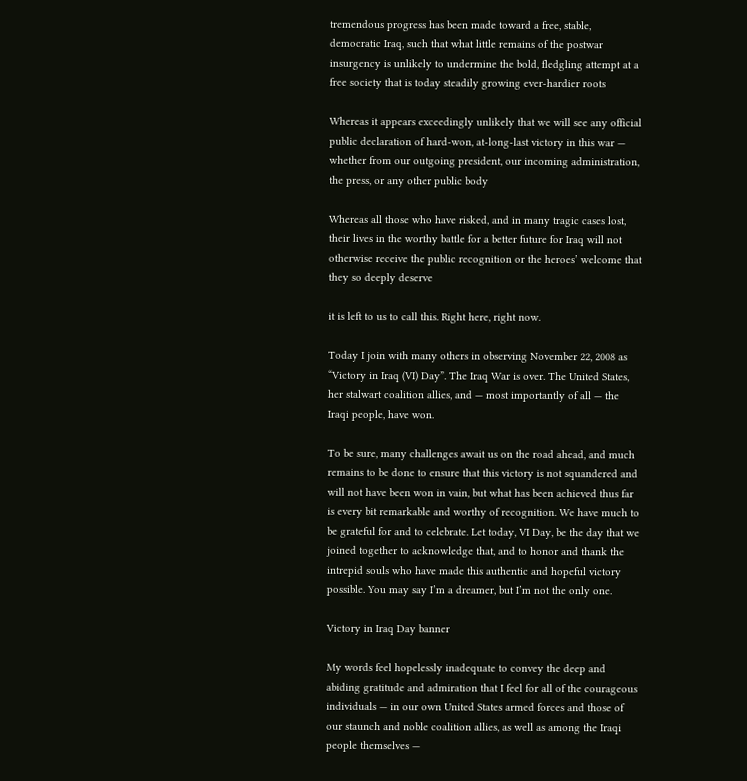tremendous progress has been made toward a free, stable, democratic Iraq, such that what little remains of the postwar insurgency is unlikely to undermine the bold, fledgling attempt at a free society that is today steadily growing ever-hardier roots

Whereas it appears exceedingly unlikely that we will see any official public declaration of hard-won, at-long-last victory in this war — whether from our outgoing president, our incoming administration, the press, or any other public body

Whereas all those who have risked, and in many tragic cases lost, their lives in the worthy battle for a better future for Iraq will not otherwise receive the public recognition or the heroes’ welcome that they so deeply deserve

it is left to us to call this. Right here, right now.

Today I join with many others in observing November 22, 2008 as “Victory in Iraq (VI) Day”. The Iraq War is over. The United States, her stalwart coalition allies, and — most importantly of all — the Iraqi people, have won.

To be sure, many challenges await us on the road ahead, and much remains to be done to ensure that this victory is not squandered and will not have been won in vain, but what has been achieved thus far is every bit remarkable and worthy of recognition. We have much to be grateful for and to celebrate. Let today, VI Day, be the day that we joined together to acknowledge that, and to honor and thank the intrepid souls who have made this authentic and hopeful victory possible. You may say I’m a dreamer, but I’m not the only one.

Victory in Iraq Day banner

My words feel hopelessly inadequate to convey the deep and abiding gratitude and admiration that I feel for all of the courageous individuals — in our own United States armed forces and those of our staunch and noble coalition allies, as well as among the Iraqi people themselves —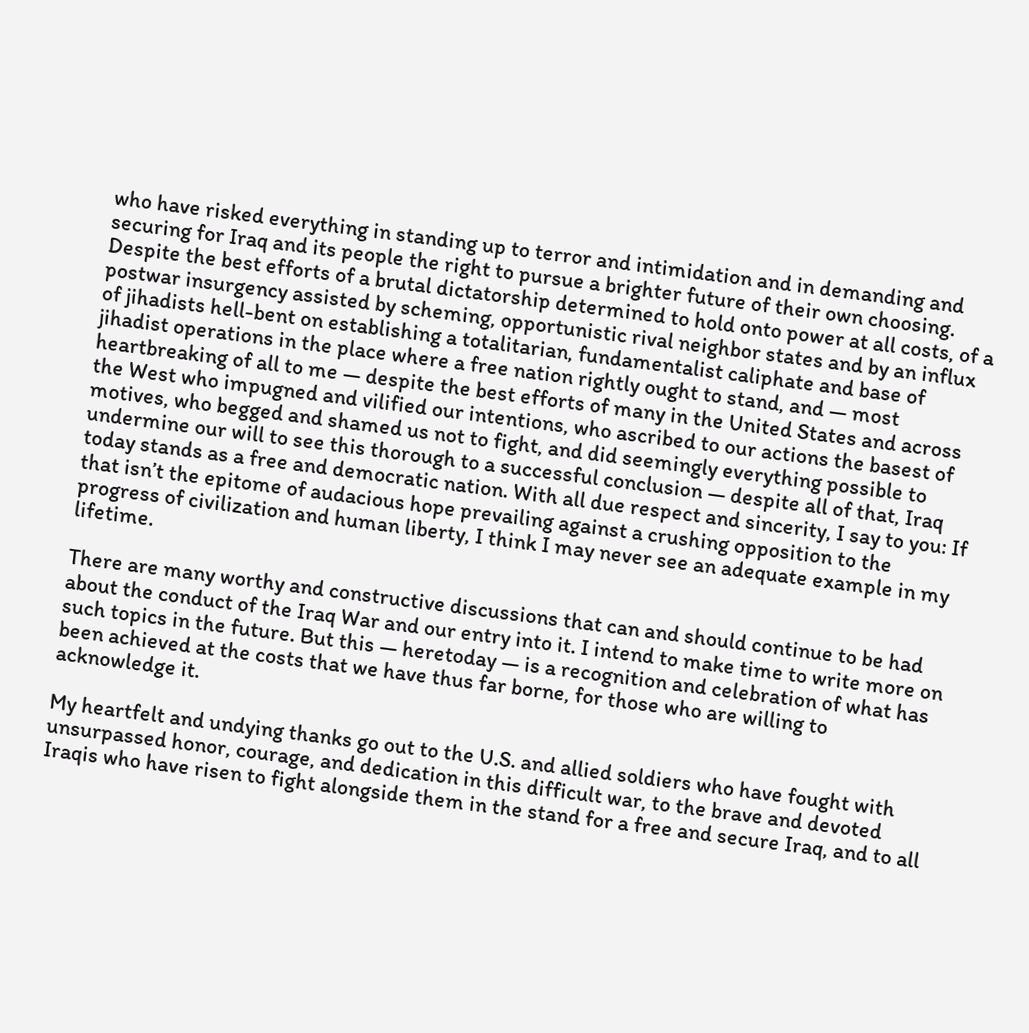who have risked everything in standing up to terror and intimidation and in demanding and securing for Iraq and its people the right to pursue a brighter future of their own choosing. Despite the best efforts of a brutal dictatorship determined to hold onto power at all costs, of a postwar insurgency assisted by scheming, opportunistic rival neighbor states and by an influx of jihadists hell-bent on establishing a totalitarian, fundamentalist caliphate and base of jihadist operations in the place where a free nation rightly ought to stand, and — most heartbreaking of all to me — despite the best efforts of many in the United States and across the West who impugned and vilified our intentions, who ascribed to our actions the basest of motives, who begged and shamed us not to fight, and did seemingly everything possible to undermine our will to see this thorough to a successful conclusion — despite all of that, Iraq today stands as a free and democratic nation. With all due respect and sincerity, I say to you: If that isn’t the epitome of audacious hope prevailing against a crushing opposition to the progress of civilization and human liberty, I think I may never see an adequate example in my lifetime.

There are many worthy and constructive discussions that can and should continue to be had about the conduct of the Iraq War and our entry into it. I intend to make time to write more on such topics in the future. But this — heretoday — is a recognition and celebration of what has been achieved at the costs that we have thus far borne, for those who are willing to acknowledge it.

My heartfelt and undying thanks go out to the U.S. and allied soldiers who have fought with unsurpassed honor, courage, and dedication in this difficult war, to the brave and devoted Iraqis who have risen to fight alongside them in the stand for a free and secure Iraq, and to all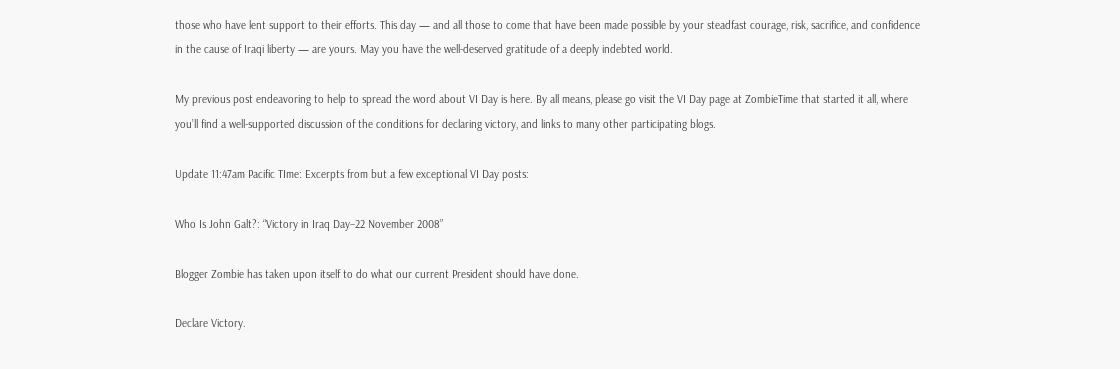those who have lent support to their efforts. This day — and all those to come that have been made possible by your steadfast courage, risk, sacrifice, and confidence in the cause of Iraqi liberty — are yours. May you have the well-deserved gratitude of a deeply indebted world.

My previous post endeavoring to help to spread the word about VI Day is here. By all means, please go visit the VI Day page at ZombieTime that started it all, where you’ll find a well-supported discussion of the conditions for declaring victory, and links to many other participating blogs.

Update 11:47am Pacific TIme: Excerpts from but a few exceptional VI Day posts:

Who Is John Galt?: “Victory in Iraq Day–22 November 2008”

Blogger Zombie has taken upon itself to do what our current President should have done.

Declare Victory.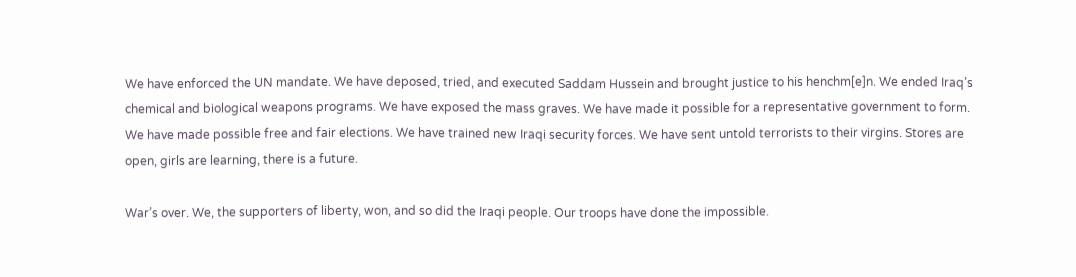We have enforced the UN mandate. We have deposed, tried, and executed Saddam Hussein and brought justice to his henchm[e]n. We ended Iraq’s chemical and biological weapons programs. We have exposed the mass graves. We have made it possible for a representative government to form. We have made possible free and fair elections. We have trained new Iraqi security forces. We have sent untold terrorists to their virgins. Stores are open, girls are learning, there is a future.

War’s over. We, the supporters of liberty, won, and so did the Iraqi people. Our troops have done the impossible.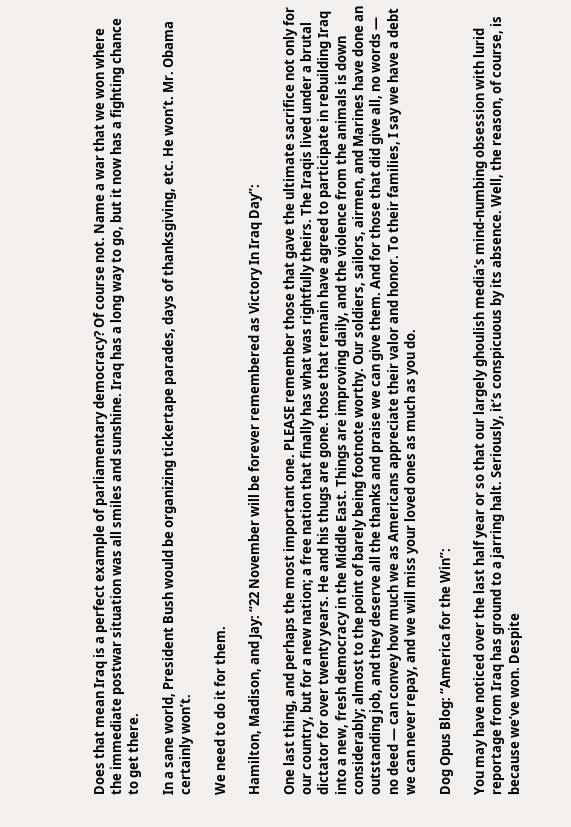Does that mean Iraq is a perfect example of parliamentary democracy? Of course not. Name a war that we won where the immediate postwar situation was all smiles and sunshine. Iraq has a long way to go, but it now has a fighting chance to get there.

In a sane world, President Bush would be organizing tickertape parades, days of thanksgiving, etc. He won’t. Mr. Obama certainly won’t.

We need to do it for them.

Hamilton, Madison, and Jay: “22 November will be forever remembered as Victory In Iraq Day”:

One last thing, and perhaps the most important one. PLEASE remember those that gave the ultimate sacrifice not only for our country, but for a new nation; a free nation that finally has what was rightfully theirs. The Iraqis lived under a brutal dictator for over twenty years. He and his thugs are gone. those that remain have agreed to participate in rebuilding Iraq into a new, fresh democracy in the Middle East. Things are improving daily, and the violence from the animals is down considerably; almost to the point of barely being footnote worthy. Our soldiers, sailors, airmen, and Marines have done an outstanding job, and they deserve all the thanks and praise we can give them. And for those that did give all, no words — no deed — can convey how much we as Americans appreciate their valor and honor. To their families, I say we have a debt we can never repay, and we will miss your loved ones as much as you do.

Dog Opus Blog: “America for the Win”:

You may have noticed over the last half year or so that our largely ghoulish media’s mind-numbing obsession with lurid reportage from Iraq has ground to a jarring halt. Seriously, it’s conspicuous by its absence. Well, the reason, of course, is because we’ve won. Despite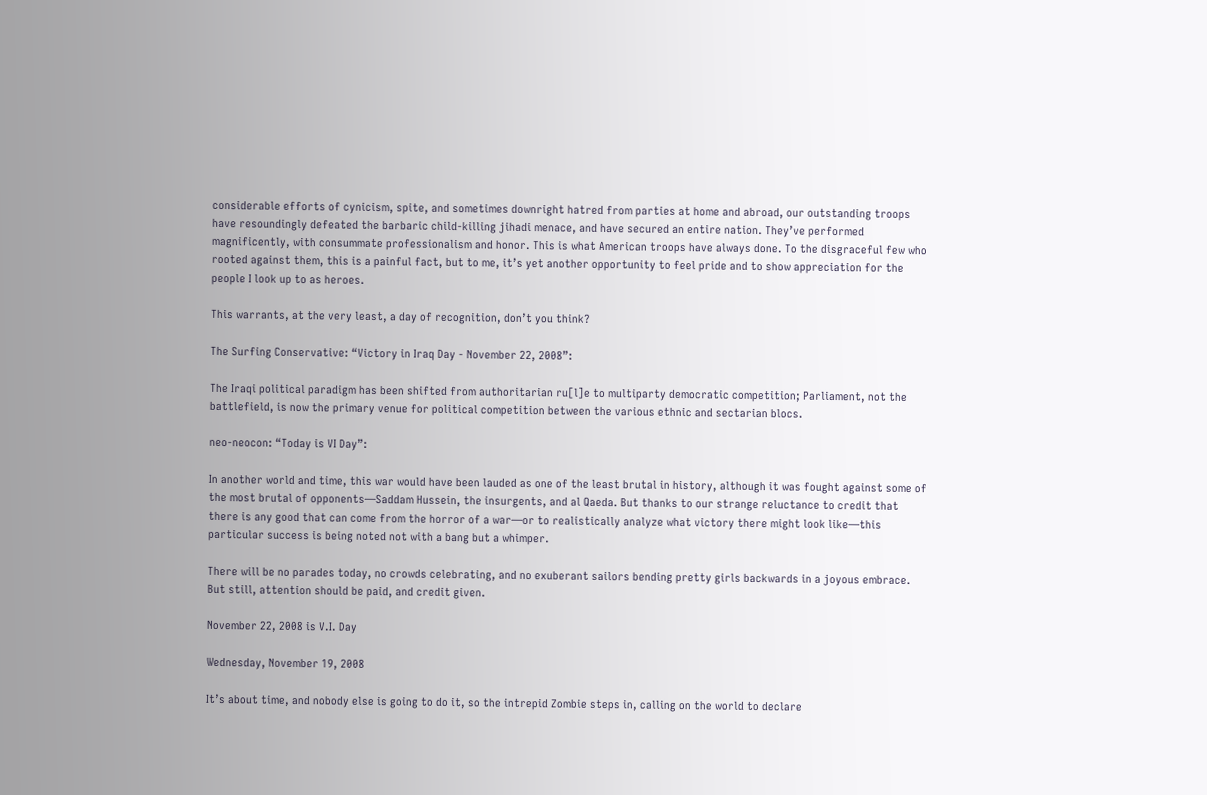considerable efforts of cynicism, spite, and sometimes downright hatred from parties at home and abroad, our outstanding troops have resoundingly defeated the barbaric child-killing jihadi menace, and have secured an entire nation. They’ve performed magnificently, with consummate professionalism and honor. This is what American troops have always done. To the disgraceful few who rooted against them, this is a painful fact, but to me, it’s yet another opportunity to feel pride and to show appreciation for the people I look up to as heroes.

This warrants, at the very least, a day of recognition, don’t you think?

The Surfing Conservative: “Victory in Iraq Day - November 22, 2008”:

The Iraqi political paradigm has been shifted from authoritarian ru[l]e to multiparty democratic competition; Parliament, not the battlefield, is now the primary venue for political competition between the various ethnic and sectarian blocs.

neo-neocon: “Today is VI Day”:

In another world and time, this war would have been lauded as one of the least brutal in history, although it was fought against some of the most brutal of opponents—Saddam Hussein, the insurgents, and al Qaeda. But thanks to our strange reluctance to credit that there is any good that can come from the horror of a war—or to realistically analyze what victory there might look like—this particular success is being noted not with a bang but a whimper.

There will be no parades today, no crowds celebrating, and no exuberant sailors bending pretty girls backwards in a joyous embrace. But still, attention should be paid, and credit given.

November 22, 2008 is V.I. Day

Wednesday, November 19, 2008

It’s about time, and nobody else is going to do it, so the intrepid Zombie steps in, calling on the world to declare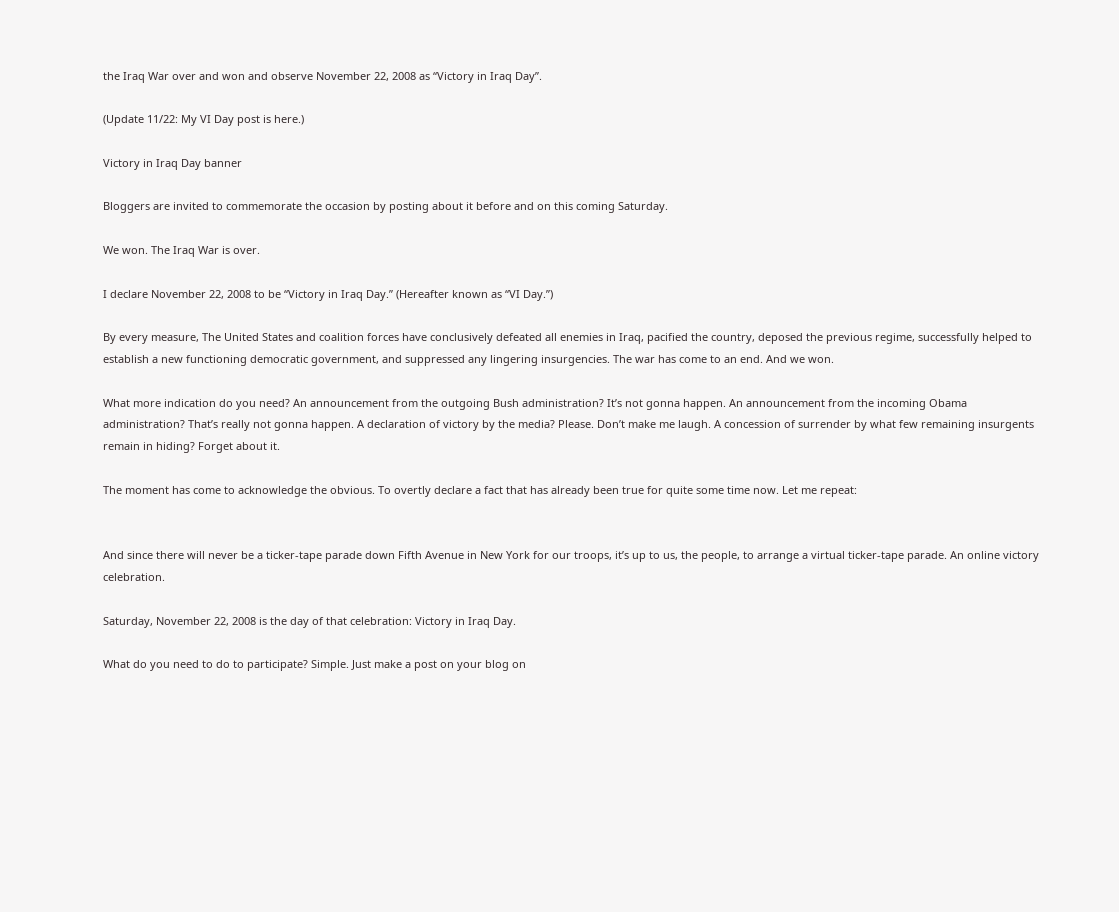the Iraq War over and won and observe November 22, 2008 as “Victory in Iraq Day”.

(Update 11/22: My VI Day post is here.)

Victory in Iraq Day banner

Bloggers are invited to commemorate the occasion by posting about it before and on this coming Saturday.

We won. The Iraq War is over.

I declare November 22, 2008 to be “Victory in Iraq Day.” (Hereafter known as “VI Day.”)

By every measure, The United States and coalition forces have conclusively defeated all enemies in Iraq, pacified the country, deposed the previous regime, successfully helped to establish a new functioning democratic government, and suppressed any lingering insurgencies. The war has come to an end. And we won.

What more indication do you need? An announcement from the outgoing Bush administration? It’s not gonna happen. An announcement from the incoming Obama administration? That’s really not gonna happen. A declaration of victory by the media? Please. Don’t make me laugh. A concession of surrender by what few remaining insurgents remain in hiding? Forget about it.

The moment has come to acknowledge the obvious. To overtly declare a fact that has already been true for quite some time now. Let me repeat:


And since there will never be a ticker-tape parade down Fifth Avenue in New York for our troops, it’s up to us, the people, to arrange a virtual ticker-tape parade. An online victory celebration.

Saturday, November 22, 2008 is the day of that celebration: Victory in Iraq Day.

What do you need to do to participate? Simple. Just make a post on your blog on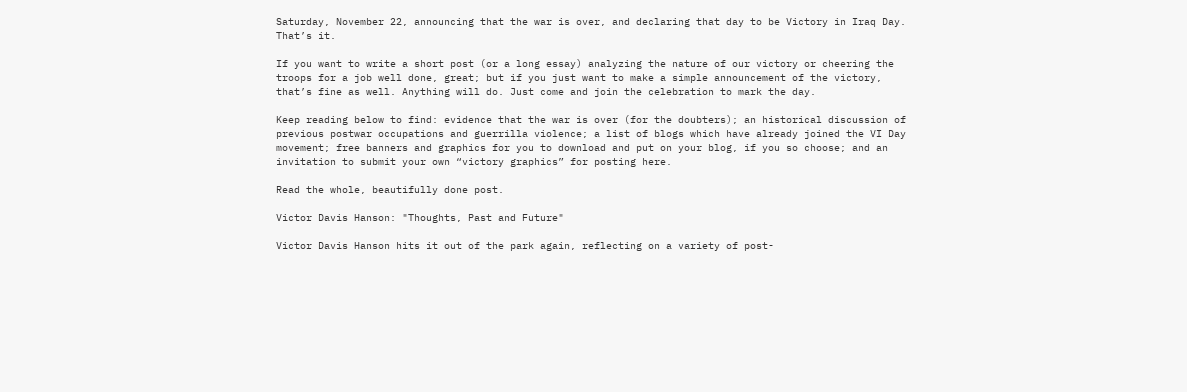Saturday, November 22, announcing that the war is over, and declaring that day to be Victory in Iraq Day. That’s it.

If you want to write a short post (or a long essay) analyzing the nature of our victory or cheering the troops for a job well done, great; but if you just want to make a simple announcement of the victory, that’s fine as well. Anything will do. Just come and join the celebration to mark the day.

Keep reading below to find: evidence that the war is over (for the doubters); an historical discussion of previous postwar occupations and guerrilla violence; a list of blogs which have already joined the VI Day movement; free banners and graphics for you to download and put on your blog, if you so choose; and an invitation to submit your own “victory graphics” for posting here.

Read the whole, beautifully done post.

Victor Davis Hanson: "Thoughts, Past and Future"

Victor Davis Hanson hits it out of the park again, reflecting on a variety of post-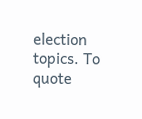election topics. To quote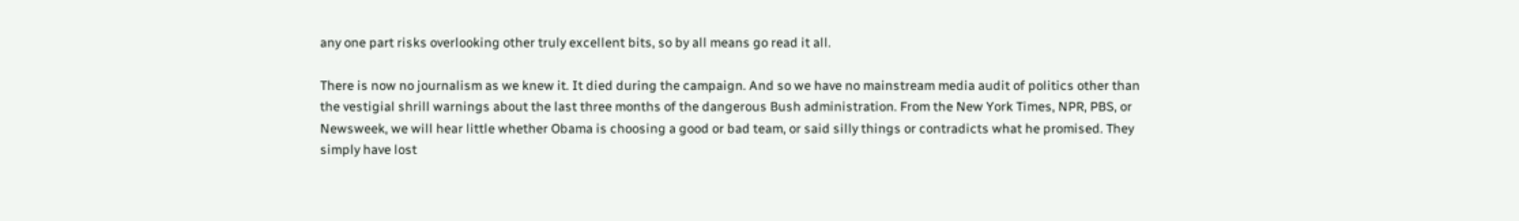any one part risks overlooking other truly excellent bits, so by all means go read it all.

There is now no journalism as we knew it. It died during the campaign. And so we have no mainstream media audit of politics other than the vestigial shrill warnings about the last three months of the dangerous Bush administration. From the New York Times, NPR, PBS, or Newsweek, we will hear little whether Obama is choosing a good or bad team, or said silly things or contradicts what he promised. They simply have lost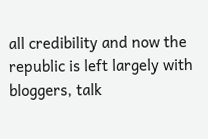all credibility and now the republic is left largely with bloggers, talk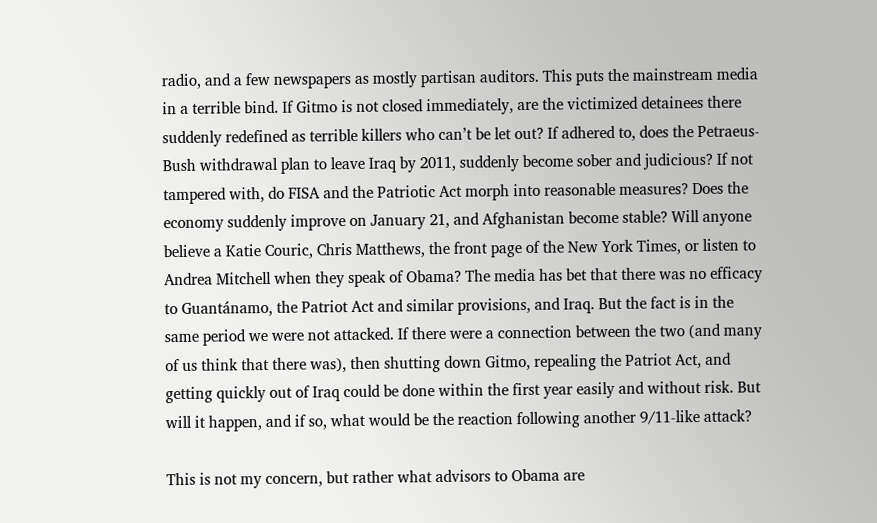radio, and a few newspapers as mostly partisan auditors. This puts the mainstream media in a terrible bind. If Gitmo is not closed immediately, are the victimized detainees there suddenly redefined as terrible killers who can’t be let out? If adhered to, does the Petraeus-Bush withdrawal plan to leave Iraq by 2011, suddenly become sober and judicious? If not tampered with, do FISA and the Patriotic Act morph into reasonable measures? Does the economy suddenly improve on January 21, and Afghanistan become stable? Will anyone believe a Katie Couric, Chris Matthews, the front page of the New York Times, or listen to Andrea Mitchell when they speak of Obama? The media has bet that there was no efficacy to Guantánamo, the Patriot Act and similar provisions, and Iraq. But the fact is in the same period we were not attacked. If there were a connection between the two (and many of us think that there was), then shutting down Gitmo, repealing the Patriot Act, and getting quickly out of Iraq could be done within the first year easily and without risk. But will it happen, and if so, what would be the reaction following another 9/11-like attack?

This is not my concern, but rather what advisors to Obama are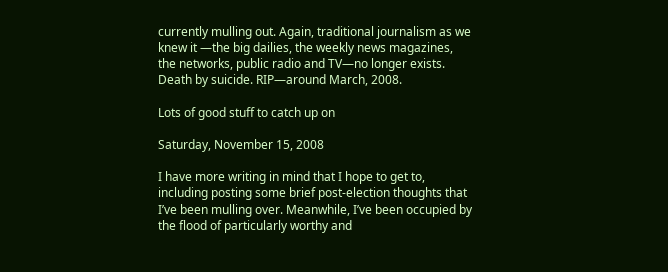currently mulling out. Again, traditional journalism as we knew it —the big dailies, the weekly news magazines, the networks, public radio and TV—no longer exists. Death by suicide. RIP—around March, 2008.

Lots of good stuff to catch up on

Saturday, November 15, 2008

I have more writing in mind that I hope to get to, including posting some brief post-election thoughts that I’ve been mulling over. Meanwhile, I’ve been occupied by the flood of particularly worthy and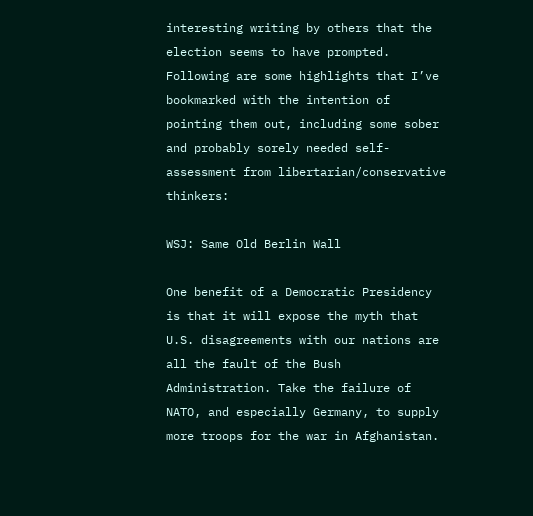interesting writing by others that the election seems to have prompted. Following are some highlights that I’ve bookmarked with the intention of pointing them out, including some sober and probably sorely needed self-assessment from libertarian/conservative thinkers:

WSJ: Same Old Berlin Wall

One benefit of a Democratic Presidency is that it will expose the myth that U.S. disagreements with our nations are all the fault of the Bush Administration. Take the failure of NATO, and especially Germany, to supply more troops for the war in Afghanistan.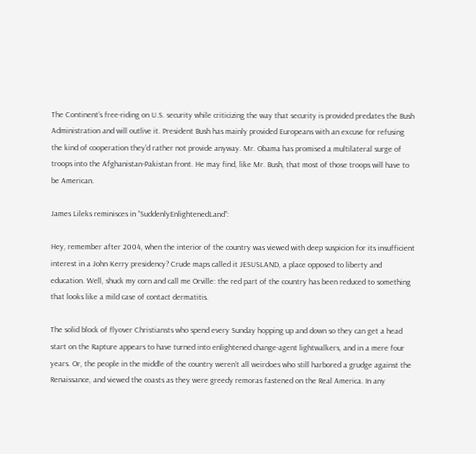The Continent’s free-riding on U.S. security while criticizing the way that security is provided predates the Bush Administration and will outlive it. President Bush has mainly provided Europeans with an excuse for refusing the kind of cooperation they’d rather not provide anyway. Mr. Obama has promised a multilateral surge of troops into the Afghanistan-Pakistan front. He may find, like Mr. Bush, that most of those troops will have to be American.

James Lileks reminisces in “SuddenlyEnlightenedLand”:

Hey, remember after 2004, when the interior of the country was viewed with deep suspicion for its insufficient interest in a John Kerry presidency? Crude maps called it JESUSLAND, a place opposed to liberty and education. Well, shuck my corn and call me Orville: the red part of the country has been reduced to something that looks like a mild case of contact dermatitis.

The solid block of flyover Christiansts who spend every Sunday hopping up and down so they can get a head start on the Rapture appears to have turned into enlightened change-agent lightwalkers, and in a mere four years. Or, the people in the middle of the country weren’t all weirdoes who still harbored a grudge against the Renaissance, and viewed the coasts as they were greedy remoras fastened on the Real America. In any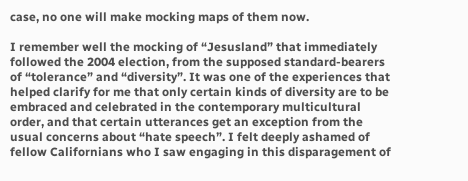case, no one will make mocking maps of them now.

I remember well the mocking of “Jesusland” that immediately followed the 2004 election, from the supposed standard-bearers of “tolerance” and “diversity”. It was one of the experiences that helped clarify for me that only certain kinds of diversity are to be embraced and celebrated in the contemporary multicultural order, and that certain utterances get an exception from the usual concerns about “hate speech”. I felt deeply ashamed of fellow Californians who I saw engaging in this disparagement of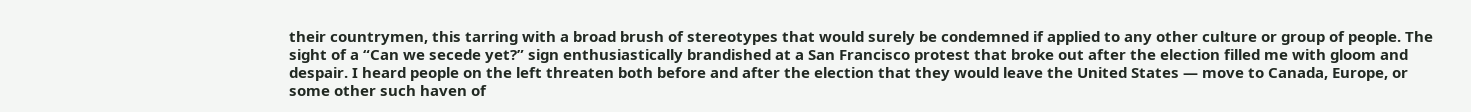their countrymen, this tarring with a broad brush of stereotypes that would surely be condemned if applied to any other culture or group of people. The sight of a “Can we secede yet?” sign enthusiastically brandished at a San Francisco protest that broke out after the election filled me with gloom and despair. I heard people on the left threaten both before and after the election that they would leave the United States — move to Canada, Europe, or some other such haven of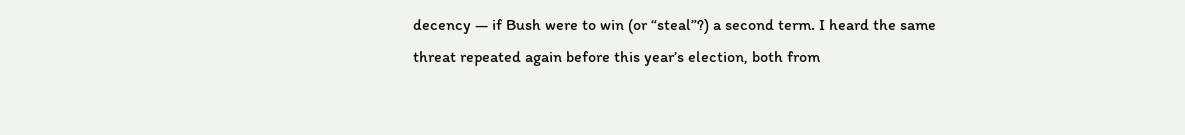decency — if Bush were to win (or “steal”?) a second term. I heard the same threat repeated again before this year’s election, both from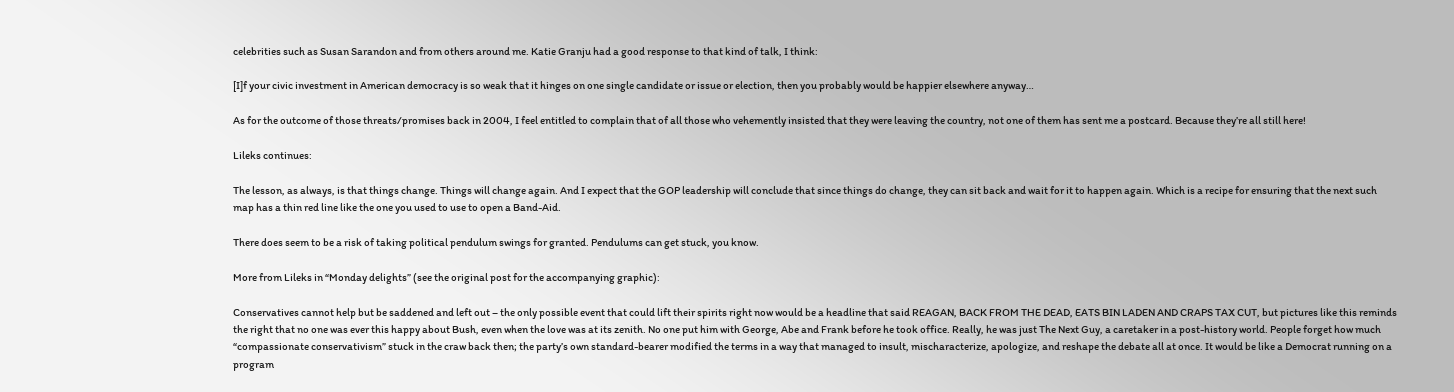celebrities such as Susan Sarandon and from others around me. Katie Granju had a good response to that kind of talk, I think:

[I]f your civic investment in American democracy is so weak that it hinges on one single candidate or issue or election, then you probably would be happier elsewhere anyway…

As for the outcome of those threats/promises back in 2004, I feel entitled to complain that of all those who vehemently insisted that they were leaving the country, not one of them has sent me a postcard. Because they’re all still here!

Lileks continues:

The lesson, as always, is that things change. Things will change again. And I expect that the GOP leadership will conclude that since things do change, they can sit back and wait for it to happen again. Which is a recipe for ensuring that the next such map has a thin red line like the one you used to use to open a Band-Aid.

There does seem to be a risk of taking political pendulum swings for granted. Pendulums can get stuck, you know.

More from Lileks in “Monday delights” (see the original post for the accompanying graphic):

Conservatives cannot help but be saddened and left out – the only possible event that could lift their spirits right now would be a headline that said REAGAN, BACK FROM THE DEAD, EATS BIN LADEN AND CRAPS TAX CUT, but pictures like this reminds the right that no one was ever this happy about Bush, even when the love was at its zenith. No one put him with George, Abe and Frank before he took office. Really, he was just The Next Guy, a caretaker in a post-history world. People forget how much “compassionate conservativism” stuck in the craw back then; the party’s own standard-bearer modified the terms in a way that managed to insult, mischaracterize, apologize, and reshape the debate all at once. It would be like a Democrat running on a program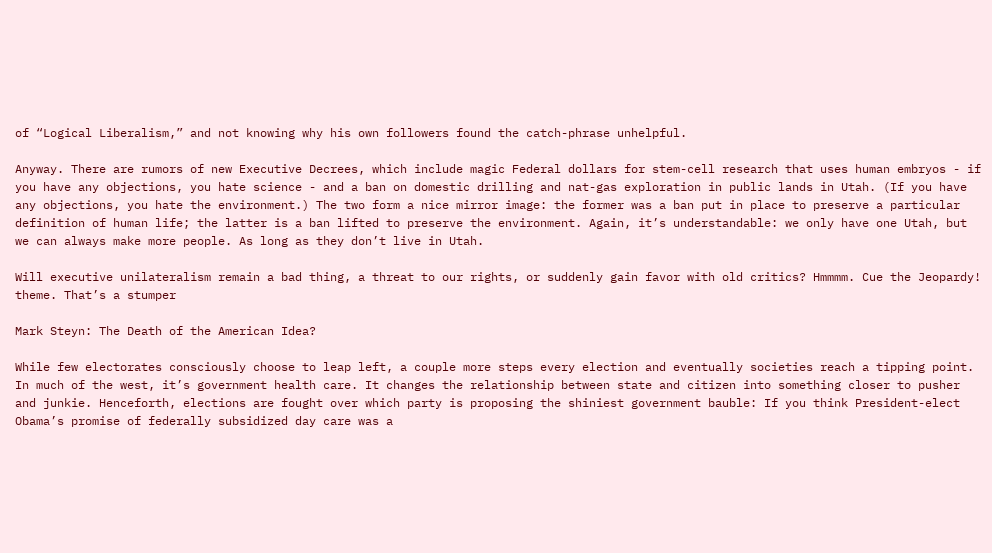of “Logical Liberalism,” and not knowing why his own followers found the catch-phrase unhelpful.

Anyway. There are rumors of new Executive Decrees, which include magic Federal dollars for stem-cell research that uses human embryos - if you have any objections, you hate science - and a ban on domestic drilling and nat-gas exploration in public lands in Utah. (If you have any objections, you hate the environment.) The two form a nice mirror image: the former was a ban put in place to preserve a particular definition of human life; the latter is a ban lifted to preserve the environment. Again, it’s understandable: we only have one Utah, but we can always make more people. As long as they don’t live in Utah.

Will executive unilateralism remain a bad thing, a threat to our rights, or suddenly gain favor with old critics? Hmmmm. Cue the Jeopardy! theme. That’s a stumper

Mark Steyn: The Death of the American Idea?

While few electorates consciously choose to leap left, a couple more steps every election and eventually societies reach a tipping point. In much of the west, it’s government health care. It changes the relationship between state and citizen into something closer to pusher and junkie. Henceforth, elections are fought over which party is proposing the shiniest government bauble: If you think President-elect Obama’s promise of federally subsidized day care was a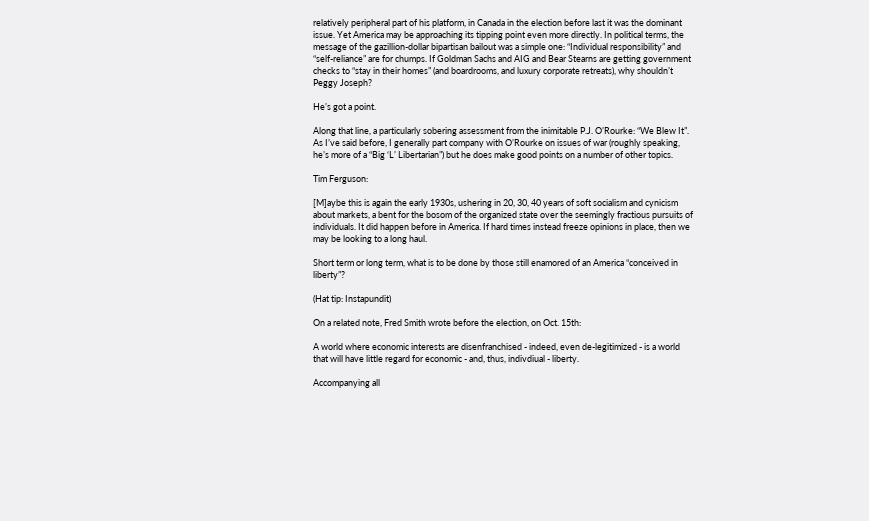relatively peripheral part of his platform, in Canada in the election before last it was the dominant issue. Yet America may be approaching its tipping point even more directly. In political terms, the message of the gazillion-dollar bipartisan bailout was a simple one: “Individual responsibility” and “self-reliance” are for chumps. If Goldman Sachs and AIG and Bear Stearns are getting government checks to “stay in their homes” (and boardrooms, and luxury corporate retreats), why shouldn’t Peggy Joseph?

He’s got a point.

Along that line, a particularly sobering assessment from the inimitable P.J. O’Rourke: “We Blew It”. As I’ve said before, I generally part company with O’Rourke on issues of war (roughly speaking, he’s more of a “Big ‘L’ Libertarian”) but he does make good points on a number of other topics.

Tim Ferguson:

[M]aybe this is again the early 1930s, ushering in 20, 30, 40 years of soft socialism and cynicism about markets, a bent for the bosom of the organized state over the seemingly fractious pursuits of individuals. It did happen before in America. If hard times instead freeze opinions in place, then we may be looking to a long haul.

Short term or long term, what is to be done by those still enamored of an America “conceived in liberty”?

(Hat tip: Instapundit)

On a related note, Fred Smith wrote before the election, on Oct. 15th:

A world where economic interests are disenfranchised - indeed, even de-legitimized - is a world that will have little regard for economic - and, thus, indivdiual - liberty.

Accompanying all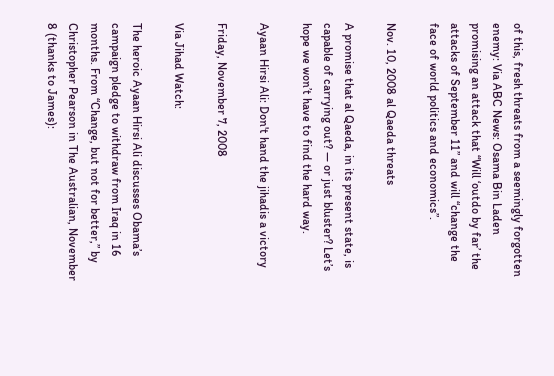of this, fresh threats from a seemingly forgotten enemy: Via ABC News: Osama Bin Laden promising an attack that “Will ‘outdo by far’ the attacks of September 11” and will “change the face of world politics and economics”.

Nov. 10, 2008 al Qaeda threats

A promise that al Qaeda, in its present state, is capable of carrying out? — or just bluster? Let’s hope we won’t have to find the hard way.

Ayaan Hirsi Ali: Don't hand the jihadis a victory

Friday, November 7, 2008

Via Jihad Watch:

The heroic Ayaan Hirsi Ali discusses Obama’s campaign pledge to withdraw from Iraq in 16 months. From “Change, but not for better,” by Christopher Pearson in The Australian, November 8 (thanks to James):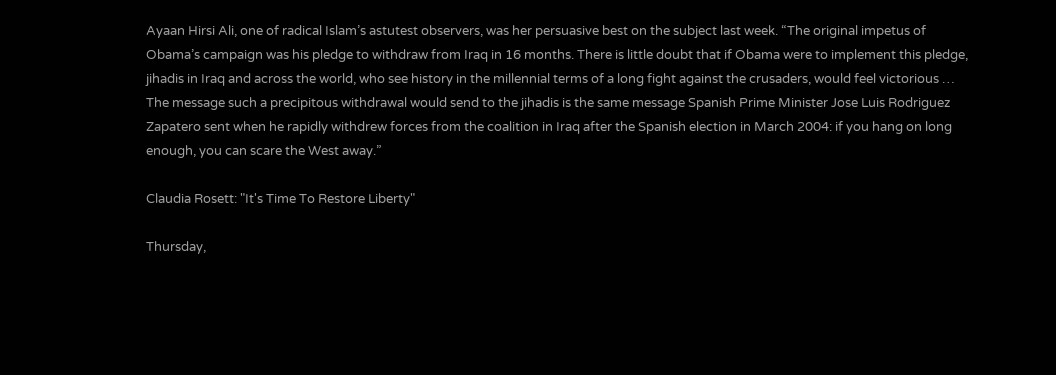Ayaan Hirsi Ali, one of radical Islam’s astutest observers, was her persuasive best on the subject last week. “The original impetus of Obama’s campaign was his pledge to withdraw from Iraq in 16 months. There is little doubt that if Obama were to implement this pledge, jihadis in Iraq and across the world, who see history in the millennial terms of a long fight against the crusaders, would feel victorious … The message such a precipitous withdrawal would send to the jihadis is the same message Spanish Prime Minister Jose Luis Rodriguez Zapatero sent when he rapidly withdrew forces from the coalition in Iraq after the Spanish election in March 2004: if you hang on long enough, you can scare the West away.”

Claudia Rosett: "It's Time To Restore Liberty"

Thursday,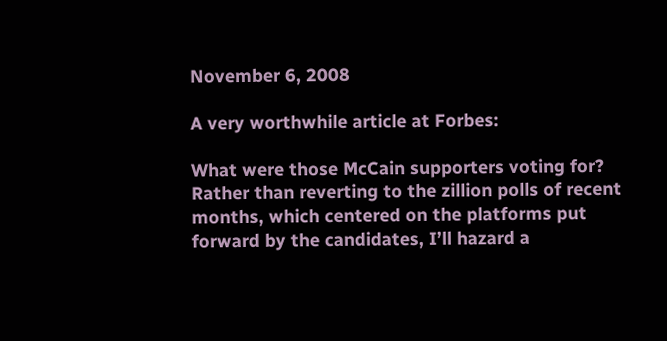November 6, 2008

A very worthwhile article at Forbes:

What were those McCain supporters voting for? Rather than reverting to the zillion polls of recent months, which centered on the platforms put forward by the candidates, I’ll hazard a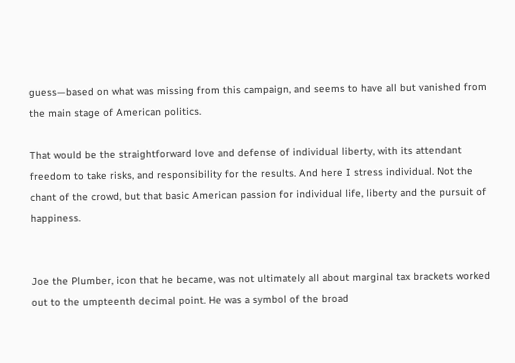guess—based on what was missing from this campaign, and seems to have all but vanished from the main stage of American politics.

That would be the straightforward love and defense of individual liberty, with its attendant freedom to take risks, and responsibility for the results. And here I stress individual. Not the chant of the crowd, but that basic American passion for individual life, liberty and the pursuit of happiness.


Joe the Plumber, icon that he became, was not ultimately all about marginal tax brackets worked out to the umpteenth decimal point. He was a symbol of the broad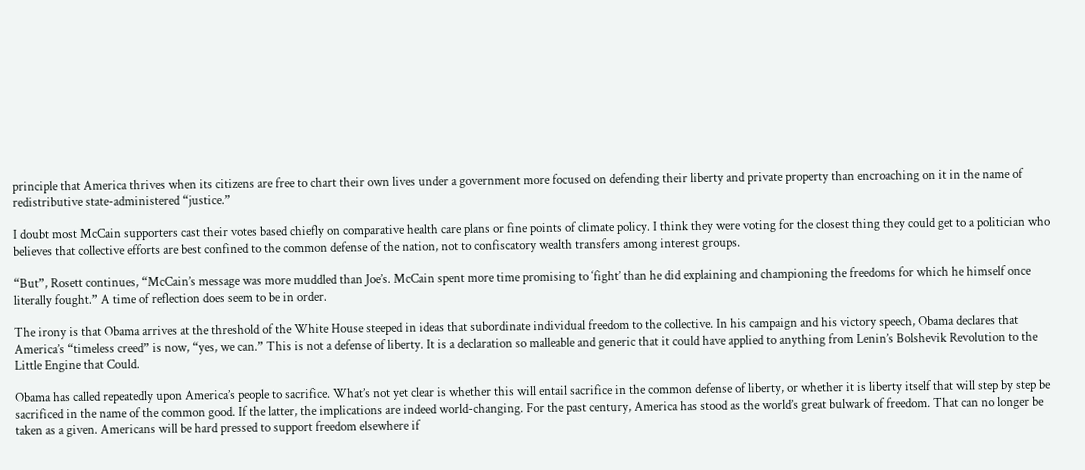principle that America thrives when its citizens are free to chart their own lives under a government more focused on defending their liberty and private property than encroaching on it in the name of redistributive state-administered “justice.”

I doubt most McCain supporters cast their votes based chiefly on comparative health care plans or fine points of climate policy. I think they were voting for the closest thing they could get to a politician who believes that collective efforts are best confined to the common defense of the nation, not to confiscatory wealth transfers among interest groups.

“But”, Rosett continues, “McCain’s message was more muddled than Joe’s. McCain spent more time promising to ‘fight’ than he did explaining and championing the freedoms for which he himself once literally fought.” A time of reflection does seem to be in order.

The irony is that Obama arrives at the threshold of the White House steeped in ideas that subordinate individual freedom to the collective. In his campaign and his victory speech, Obama declares that America’s “timeless creed” is now, “yes, we can.” This is not a defense of liberty. It is a declaration so malleable and generic that it could have applied to anything from Lenin’s Bolshevik Revolution to the Little Engine that Could.

Obama has called repeatedly upon America’s people to sacrifice. What’s not yet clear is whether this will entail sacrifice in the common defense of liberty, or whether it is liberty itself that will step by step be sacrificed in the name of the common good. If the latter, the implications are indeed world-changing. For the past century, America has stood as the world’s great bulwark of freedom. That can no longer be taken as a given. Americans will be hard pressed to support freedom elsewhere if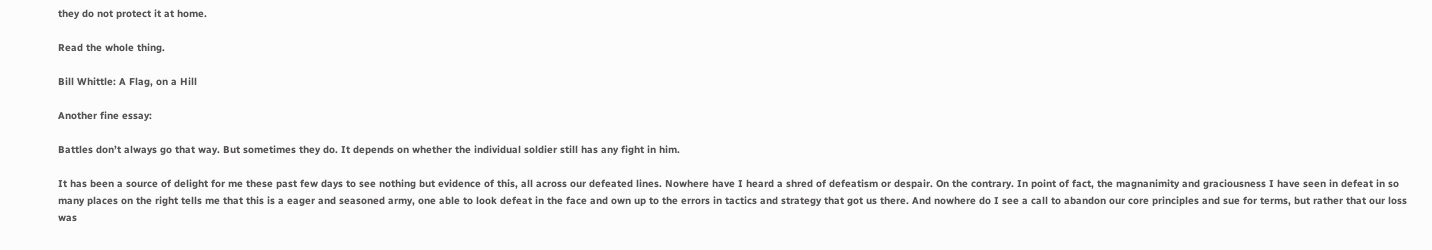they do not protect it at home.

Read the whole thing.

Bill Whittle: A Flag, on a Hill

Another fine essay:

Battles don’t always go that way. But sometimes they do. It depends on whether the individual soldier still has any fight in him.

It has been a source of delight for me these past few days to see nothing but evidence of this, all across our defeated lines. Nowhere have I heard a shred of defeatism or despair. On the contrary. In point of fact, the magnanimity and graciousness I have seen in defeat in so many places on the right tells me that this is a eager and seasoned army, one able to look defeat in the face and own up to the errors in tactics and strategy that got us there. And nowhere do I see a call to abandon our core principles and sue for terms, but rather that our loss was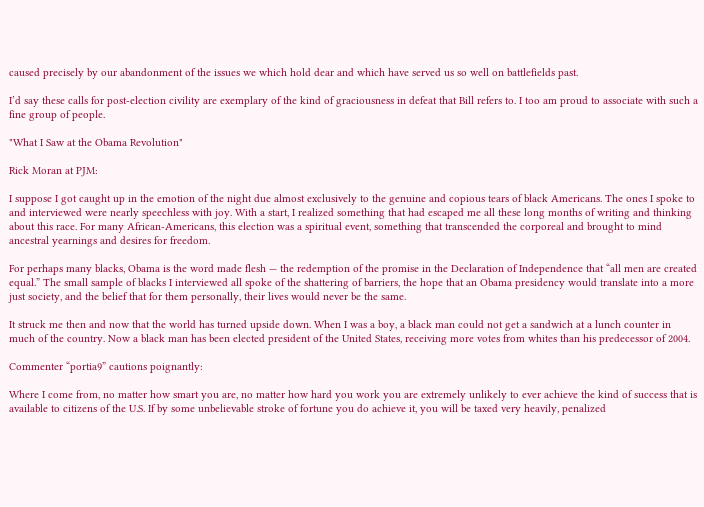caused precisely by our abandonment of the issues we which hold dear and which have served us so well on battlefields past.

I’d say these calls for post-election civility are exemplary of the kind of graciousness in defeat that Bill refers to. I too am proud to associate with such a fine group of people.

"What I Saw at the Obama Revolution"

Rick Moran at PJM:

I suppose I got caught up in the emotion of the night due almost exclusively to the genuine and copious tears of black Americans. The ones I spoke to and interviewed were nearly speechless with joy. With a start, I realized something that had escaped me all these long months of writing and thinking about this race. For many African-Americans, this election was a spiritual event, something that transcended the corporeal and brought to mind ancestral yearnings and desires for freedom.

For perhaps many blacks, Obama is the word made flesh — the redemption of the promise in the Declaration of Independence that “all men are created equal.” The small sample of blacks I interviewed all spoke of the shattering of barriers, the hope that an Obama presidency would translate into a more just society, and the belief that for them personally, their lives would never be the same.

It struck me then and now that the world has turned upside down. When I was a boy, a black man could not get a sandwich at a lunch counter in much of the country. Now a black man has been elected president of the United States, receiving more votes from whites than his predecessor of 2004.

Commenter “portia9” cautions poignantly:

Where I come from, no matter how smart you are, no matter how hard you work you are extremely unlikely to ever achieve the kind of success that is available to citizens of the U.S. If by some unbelievable stroke of fortune you do achieve it, you will be taxed very heavily, penalized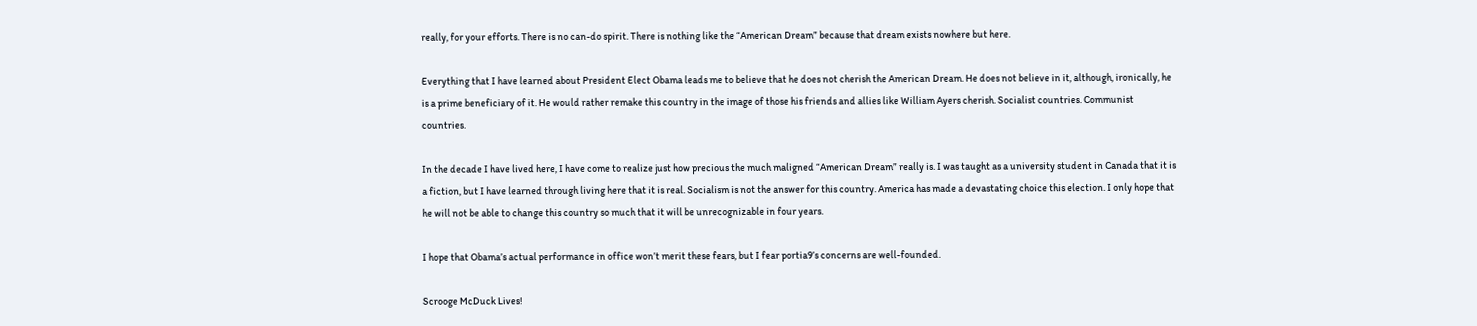really, for your efforts. There is no can-do spirit. There is nothing like the “American Dream” because that dream exists nowhere but here.

Everything that I have learned about President Elect Obama leads me to believe that he does not cherish the American Dream. He does not believe in it, although, ironically, he is a prime beneficiary of it. He would rather remake this country in the image of those his friends and allies like William Ayers cherish. Socialist countries. Communist countries.

In the decade I have lived here, I have come to realize just how precious the much maligned “American Dream” really is. I was taught as a university student in Canada that it is a fiction, but I have learned through living here that it is real. Socialism is not the answer for this country. America has made a devastating choice this election. I only hope that he will not be able to change this country so much that it will be unrecognizable in four years.

I hope that Obama’s actual performance in office won’t merit these fears, but I fear portia9’s concerns are well-founded.

Scrooge McDuck Lives!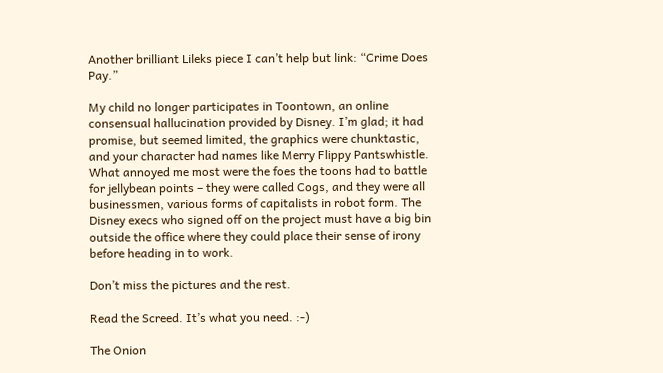Another brilliant Lileks piece I can’t help but link: “Crime Does Pay.”

My child no longer participates in Toontown, an online consensual hallucination provided by Disney. I’m glad; it had promise, but seemed limited, the graphics were chunktastic, and your character had names like Merry Flippy Pantswhistle. What annoyed me most were the foes the toons had to battle for jellybean points – they were called Cogs, and they were all businessmen, various forms of capitalists in robot form. The Disney execs who signed off on the project must have a big bin outside the office where they could place their sense of irony before heading in to work.

Don’t miss the pictures and the rest.

Read the Screed. It’s what you need. :-)

The Onion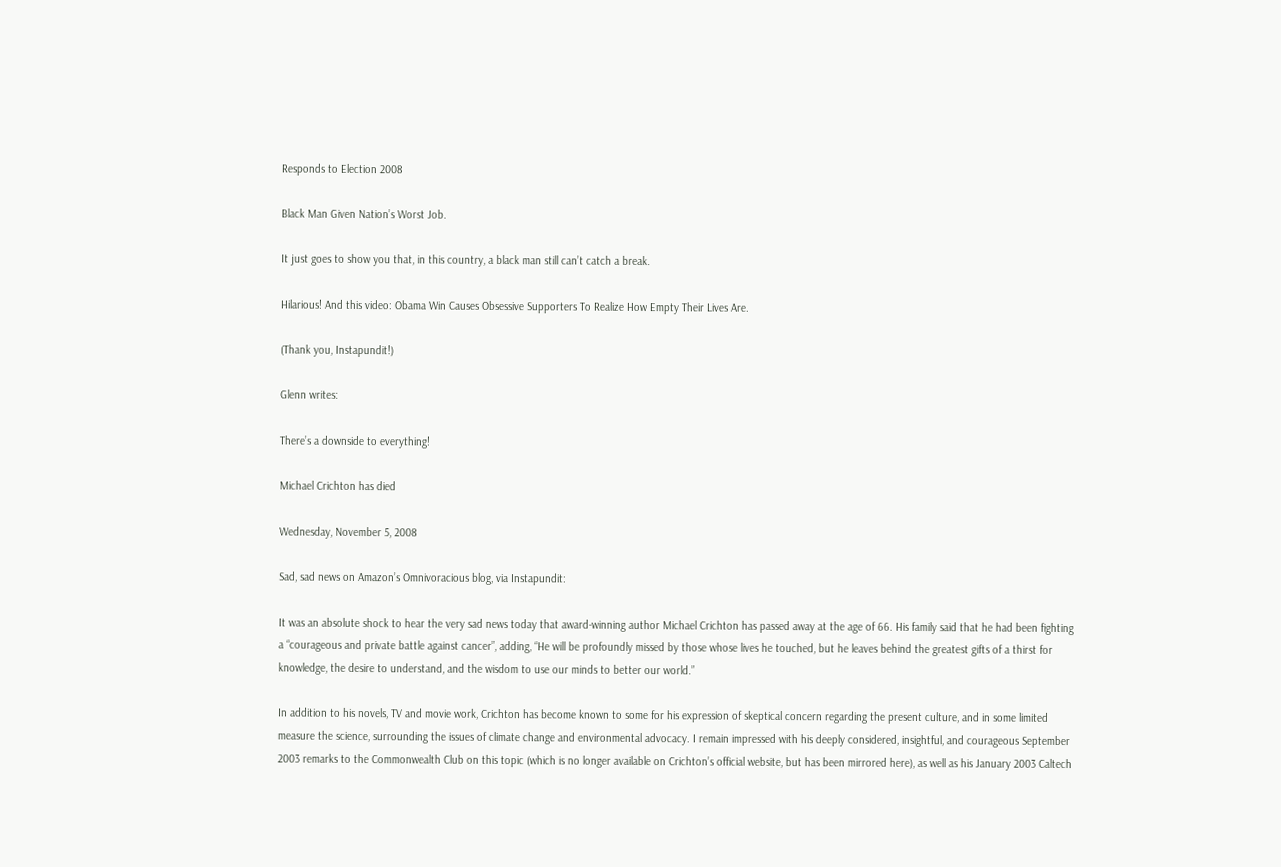Responds to Election 2008

Black Man Given Nation’s Worst Job.

It just goes to show you that, in this country, a black man still can’t catch a break.

Hilarious! And this video: Obama Win Causes Obsessive Supporters To Realize How Empty Their Lives Are.

(Thank you, Instapundit!)

Glenn writes:

There’s a downside to everything!

Michael Crichton has died

Wednesday, November 5, 2008

Sad, sad news on Amazon’s Omnivoracious blog, via Instapundit:

It was an absolute shock to hear the very sad news today that award-winning author Michael Crichton has passed away at the age of 66. His family said that he had been fighting a “courageous and private battle against cancer”, adding, “He will be profoundly missed by those whose lives he touched, but he leaves behind the greatest gifts of a thirst for knowledge, the desire to understand, and the wisdom to use our minds to better our world.”

In addition to his novels, TV and movie work, Crichton has become known to some for his expression of skeptical concern regarding the present culture, and in some limited measure the science, surrounding the issues of climate change and environmental advocacy. I remain impressed with his deeply considered, insightful, and courageous September 2003 remarks to the Commonwealth Club on this topic (which is no longer available on Crichton’s official website, but has been mirrored here), as well as his January 2003 Caltech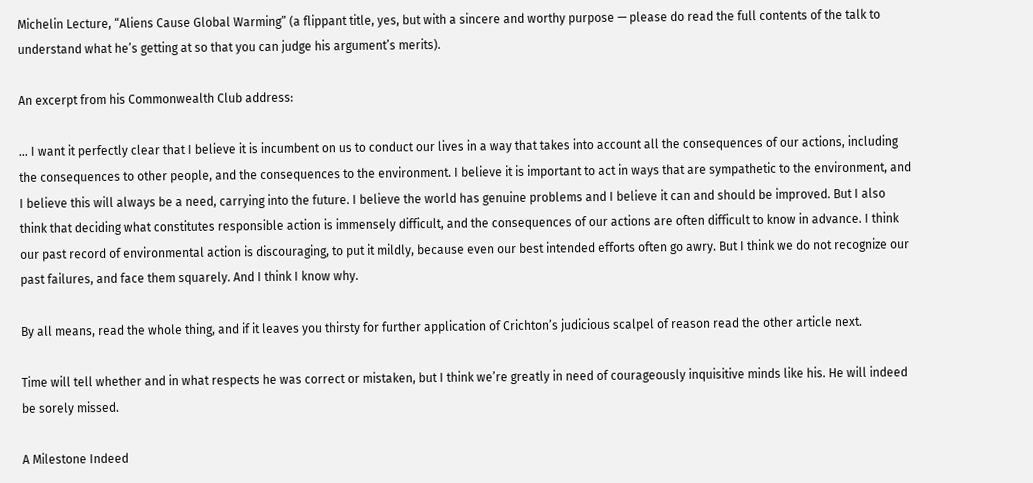Michelin Lecture, “Aliens Cause Global Warming” (a flippant title, yes, but with a sincere and worthy purpose — please do read the full contents of the talk to understand what he’s getting at so that you can judge his argument’s merits).

An excerpt from his Commonwealth Club address:

… I want it perfectly clear that I believe it is incumbent on us to conduct our lives in a way that takes into account all the consequences of our actions, including the consequences to other people, and the consequences to the environment. I believe it is important to act in ways that are sympathetic to the environment, and I believe this will always be a need, carrying into the future. I believe the world has genuine problems and I believe it can and should be improved. But I also think that deciding what constitutes responsible action is immensely difficult, and the consequences of our actions are often difficult to know in advance. I think our past record of environmental action is discouraging, to put it mildly, because even our best intended efforts often go awry. But I think we do not recognize our past failures, and face them squarely. And I think I know why.

By all means, read the whole thing, and if it leaves you thirsty for further application of Crichton’s judicious scalpel of reason read the other article next.

Time will tell whether and in what respects he was correct or mistaken, but I think we’re greatly in need of courageously inquisitive minds like his. He will indeed be sorely missed.

A Milestone Indeed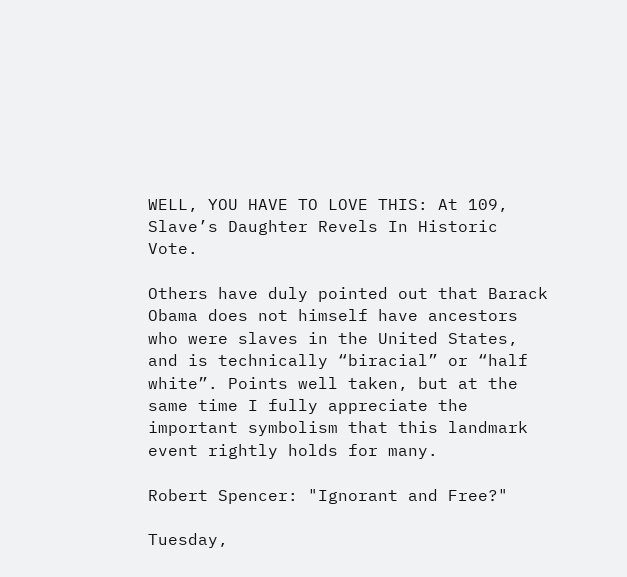WELL, YOU HAVE TO LOVE THIS: At 109, Slave’s Daughter Revels In Historic Vote.

Others have duly pointed out that Barack Obama does not himself have ancestors who were slaves in the United States, and is technically “biracial” or “half white”. Points well taken, but at the same time I fully appreciate the important symbolism that this landmark event rightly holds for many.

Robert Spencer: "Ignorant and Free?"

Tuesday,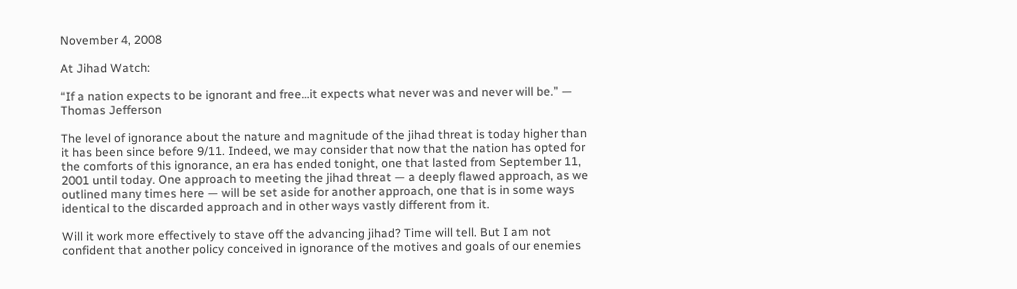November 4, 2008

At Jihad Watch:

“If a nation expects to be ignorant and free…it expects what never was and never will be.” — Thomas Jefferson

The level of ignorance about the nature and magnitude of the jihad threat is today higher than it has been since before 9/11. Indeed, we may consider that now that the nation has opted for the comforts of this ignorance, an era has ended tonight, one that lasted from September 11, 2001 until today. One approach to meeting the jihad threat — a deeply flawed approach, as we outlined many times here — will be set aside for another approach, one that is in some ways identical to the discarded approach and in other ways vastly different from it.

Will it work more effectively to stave off the advancing jihad? Time will tell. But I am not confident that another policy conceived in ignorance of the motives and goals of our enemies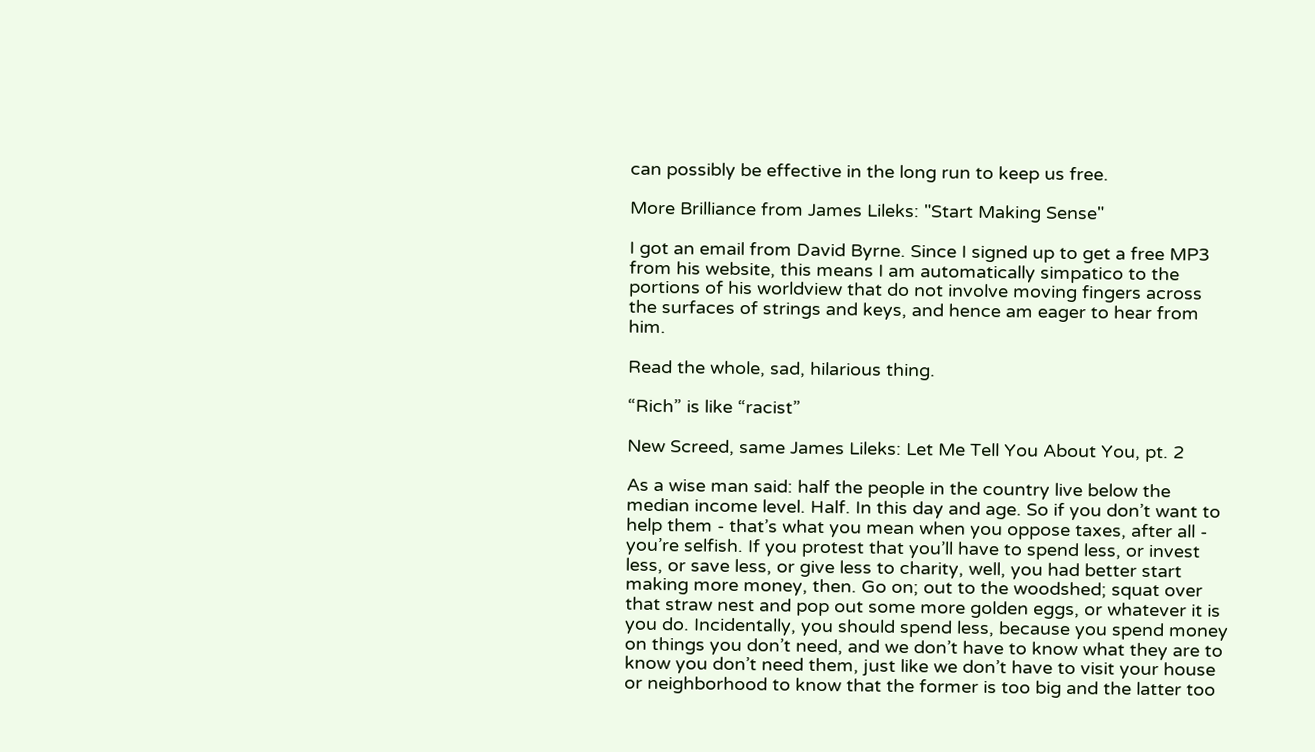can possibly be effective in the long run to keep us free.

More Brilliance from James Lileks: "Start Making Sense"

I got an email from David Byrne. Since I signed up to get a free MP3 from his website, this means I am automatically simpatico to the portions of his worldview that do not involve moving fingers across the surfaces of strings and keys, and hence am eager to hear from him.

Read the whole, sad, hilarious thing.

“Rich” is like “racist”

New Screed, same James Lileks: Let Me Tell You About You, pt. 2

As a wise man said: half the people in the country live below the median income level. Half. In this day and age. So if you don’t want to help them - that’s what you mean when you oppose taxes, after all - you’re selfish. If you protest that you’ll have to spend less, or invest less, or save less, or give less to charity, well, you had better start making more money, then. Go on; out to the woodshed; squat over that straw nest and pop out some more golden eggs, or whatever it is you do. Incidentally, you should spend less, because you spend money on things you don’t need, and we don’t have to know what they are to know you don’t need them, just like we don’t have to visit your house or neighborhood to know that the former is too big and the latter too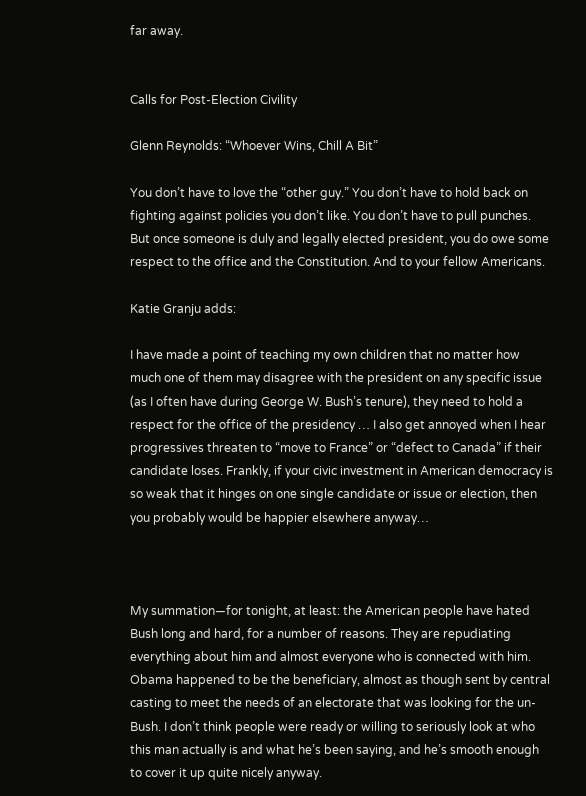far away.


Calls for Post-Election Civility

Glenn Reynolds: “Whoever Wins, Chill A Bit”

You don’t have to love the “other guy.” You don’t have to hold back on fighting against policies you don’t like. You don’t have to pull punches. But once someone is duly and legally elected president, you do owe some respect to the office and the Constitution. And to your fellow Americans.

Katie Granju adds:

I have made a point of teaching my own children that no matter how much one of them may disagree with the president on any specific issue (as I often have during George W. Bush’s tenure), they need to hold a respect for the office of the presidency … I also get annoyed when I hear progressives threaten to “move to France” or “defect to Canada” if their candidate loses. Frankly, if your civic investment in American democracy is so weak that it hinges on one single candidate or issue or election, then you probably would be happier elsewhere anyway…



My summation—for tonight, at least: the American people have hated Bush long and hard, for a number of reasons. They are repudiating everything about him and almost everyone who is connected with him. Obama happened to be the beneficiary, almost as though sent by central casting to meet the needs of an electorate that was looking for the un-Bush. I don’t think people were ready or willing to seriously look at who this man actually is and what he’s been saying, and he’s smooth enough to cover it up quite nicely anyway.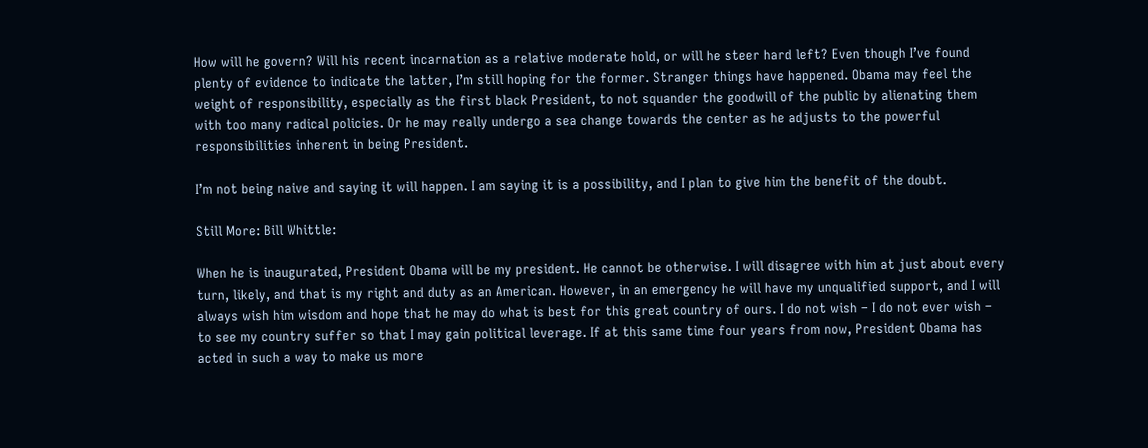How will he govern? Will his recent incarnation as a relative moderate hold, or will he steer hard left? Even though I’ve found plenty of evidence to indicate the latter, I’m still hoping for the former. Stranger things have happened. Obama may feel the weight of responsibility, especially as the first black President, to not squander the goodwill of the public by alienating them with too many radical policies. Or he may really undergo a sea change towards the center as he adjusts to the powerful responsibilities inherent in being President.

I’m not being naive and saying it will happen. I am saying it is a possibility, and I plan to give him the benefit of the doubt.

Still More: Bill Whittle:

When he is inaugurated, President Obama will be my president. He cannot be otherwise. I will disagree with him at just about every turn, likely, and that is my right and duty as an American. However, in an emergency he will have my unqualified support, and I will always wish him wisdom and hope that he may do what is best for this great country of ours. I do not wish – I do not ever wish – to see my country suffer so that I may gain political leverage. If at this same time four years from now, President Obama has acted in such a way to make us more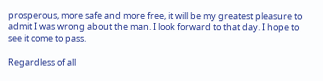prosperous, more safe and more free, it will be my greatest pleasure to admit I was wrong about the man. I look forward to that day. I hope to see it come to pass.

Regardless of all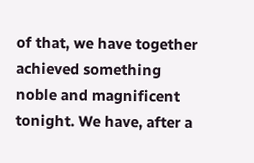of that, we have together achieved something noble and magnificent tonight. We have, after a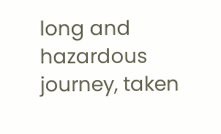long and hazardous journey, taken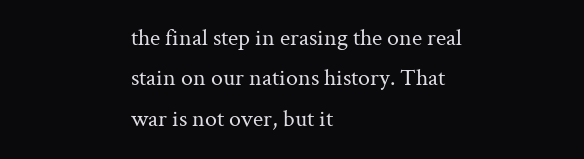the final step in erasing the one real stain on our nations history. That war is not over, but it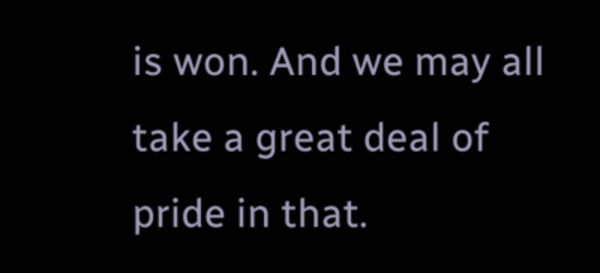is won. And we may all take a great deal of pride in that.